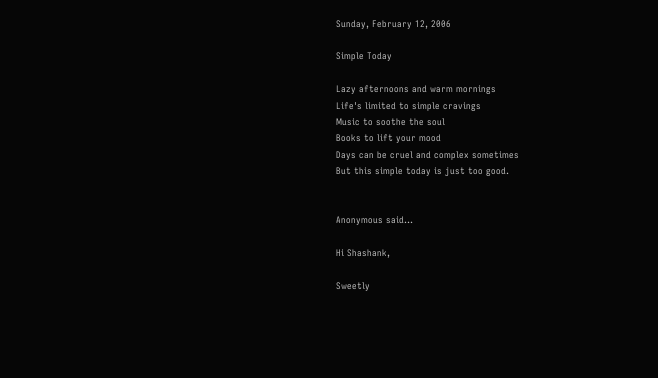Sunday, February 12, 2006

Simple Today

Lazy afternoons and warm mornings
Life's limited to simple cravings
Music to soothe the soul
Books to lift your mood
Days can be cruel and complex sometimes
But this simple today is just too good.


Anonymous said...

Hi Shashank,

Sweetly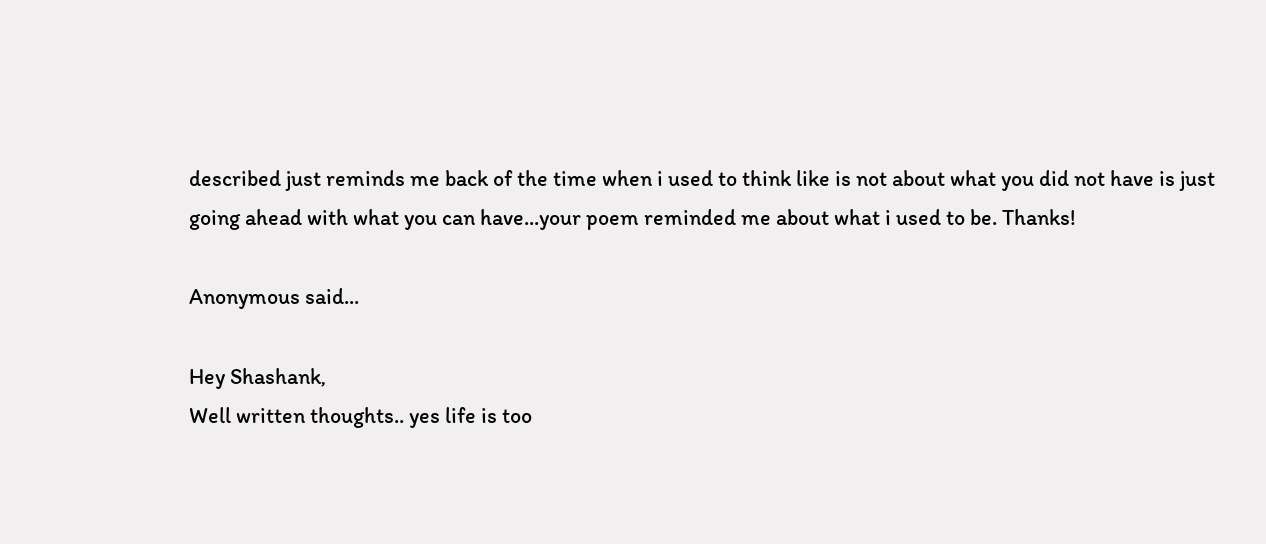described just reminds me back of the time when i used to think like is not about what you did not have is just going ahead with what you can have...your poem reminded me about what i used to be. Thanks!

Anonymous said...

Hey Shashank,
Well written thoughts.. yes life is too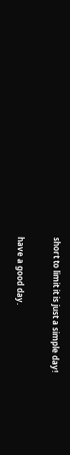short to limit it is just a simple day!

have a good day.